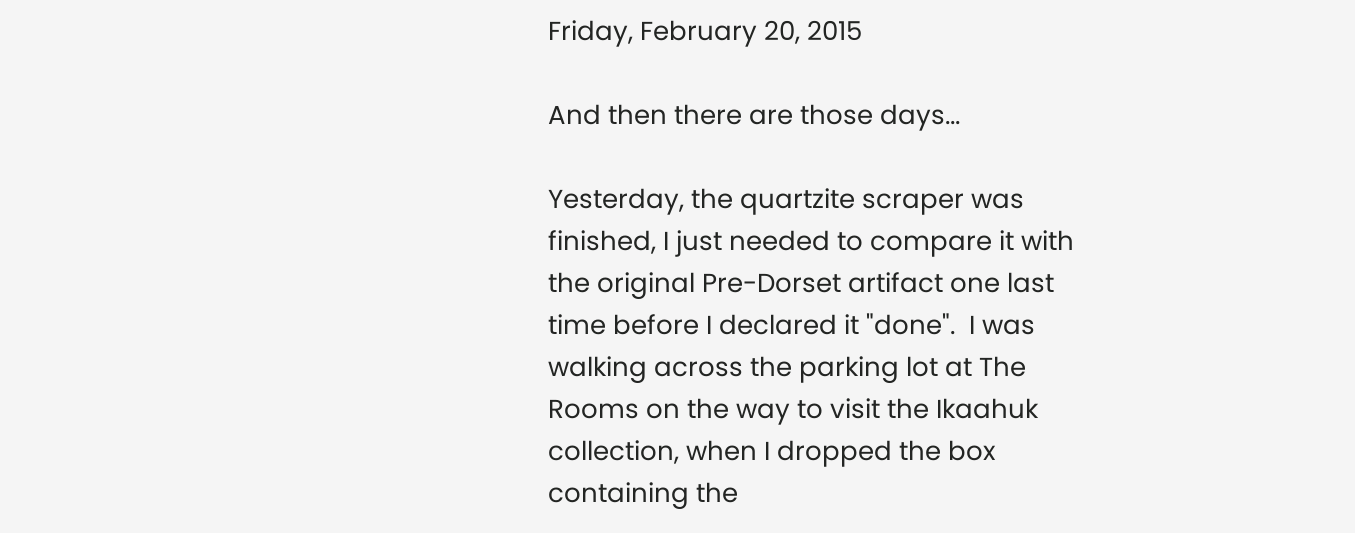Friday, February 20, 2015

And then there are those days...

Yesterday, the quartzite scraper was finished, I just needed to compare it with the original Pre-Dorset artifact one last time before I declared it "done".  I was walking across the parking lot at The Rooms on the way to visit the Ikaahuk collection, when I dropped the box containing the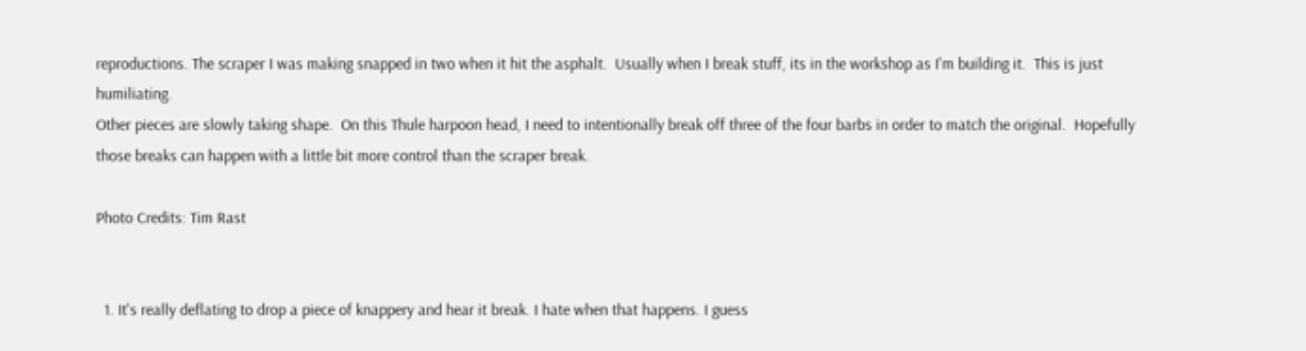reproductions. The scraper I was making snapped in two when it hit the asphalt.  Usually when I break stuff, its in the workshop as I'm building it.  This is just humiliating.
Other pieces are slowly taking shape.  On this Thule harpoon head, I need to intentionally break off three of the four barbs in order to match the original.  Hopefully those breaks can happen with a little bit more control than the scraper break.

Photo Credits: Tim Rast


  1. It's really deflating to drop a piece of knappery and hear it break. I hate when that happens. I guess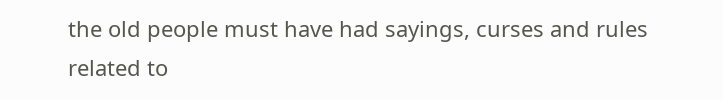the old people must have had sayings, curses and rules related to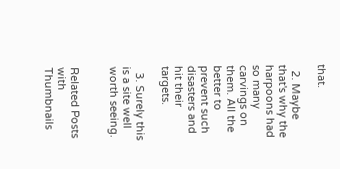that.

  2. Maybe that's why the harpoons had so many carvings on them. All the better to prevent such disasters and hit their targets.

  3. Surely this is a site well worth seeing.


Related Posts with Thumbnails